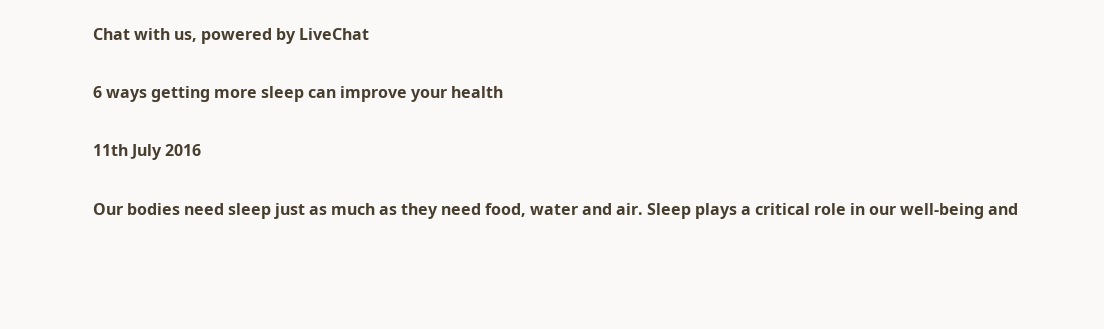Chat with us, powered by LiveChat

6 ways getting more sleep can improve your health

11th July 2016

Our bodies need sleep just as much as they need food, water and air. Sleep plays a critical role in our well-being and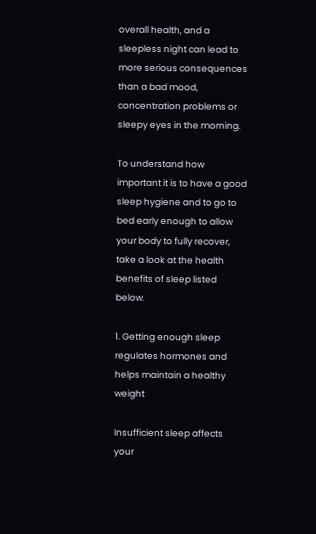overall health, and a sleepless night can lead to more serious consequences than a bad mood, concentration problems or sleepy eyes in the morning.

To understand how important it is to have a good sleep hygiene and to go to bed early enough to allow your body to fully recover, take a look at the health benefits of sleep listed below.

1. Getting enough sleep regulates hormones and helps maintain a healthy weight

Insufficient sleep affects your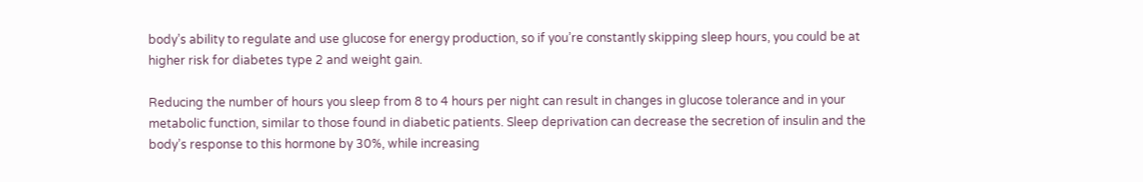body’s ability to regulate and use glucose for energy production, so if you’re constantly skipping sleep hours, you could be at higher risk for diabetes type 2 and weight gain.

Reducing the number of hours you sleep from 8 to 4 hours per night can result in changes in glucose tolerance and in your metabolic function, similar to those found in diabetic patients. Sleep deprivation can decrease the secretion of insulin and the body’s response to this hormone by 30%, while increasing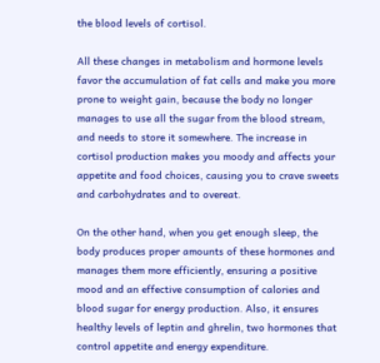the blood levels of cortisol.

All these changes in metabolism and hormone levels favor the accumulation of fat cells and make you more prone to weight gain, because the body no longer manages to use all the sugar from the blood stream, and needs to store it somewhere. The increase in cortisol production makes you moody and affects your appetite and food choices, causing you to crave sweets and carbohydrates and to overeat.

On the other hand, when you get enough sleep, the body produces proper amounts of these hormones and manages them more efficiently, ensuring a positive mood and an effective consumption of calories and blood sugar for energy production. Also, it ensures healthy levels of leptin and ghrelin, two hormones that control appetite and energy expenditure.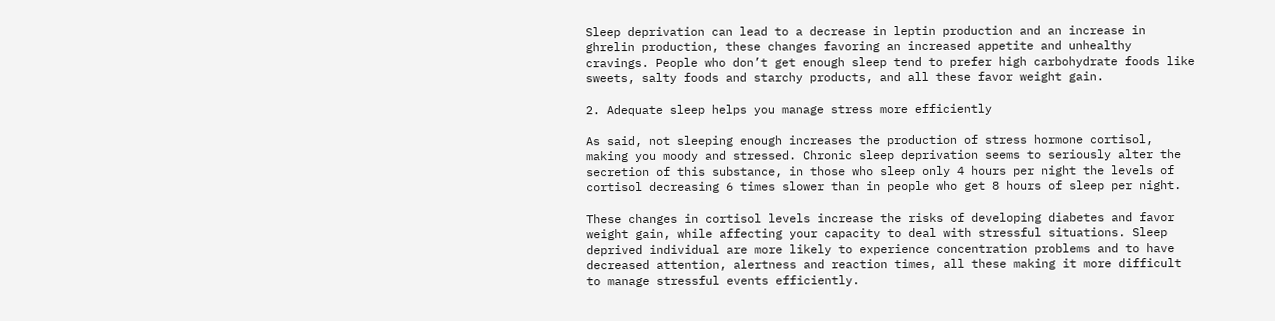Sleep deprivation can lead to a decrease in leptin production and an increase in ghrelin production, these changes favoring an increased appetite and unhealthy cravings. People who don’t get enough sleep tend to prefer high carbohydrate foods like sweets, salty foods and starchy products, and all these favor weight gain.

2. Adequate sleep helps you manage stress more efficiently

As said, not sleeping enough increases the production of stress hormone cortisol, making you moody and stressed. Chronic sleep deprivation seems to seriously alter the secretion of this substance, in those who sleep only 4 hours per night the levels of cortisol decreasing 6 times slower than in people who get 8 hours of sleep per night.

These changes in cortisol levels increase the risks of developing diabetes and favor weight gain, while affecting your capacity to deal with stressful situations. Sleep deprived individual are more likely to experience concentration problems and to have decreased attention, alertness and reaction times, all these making it more difficult to manage stressful events efficiently.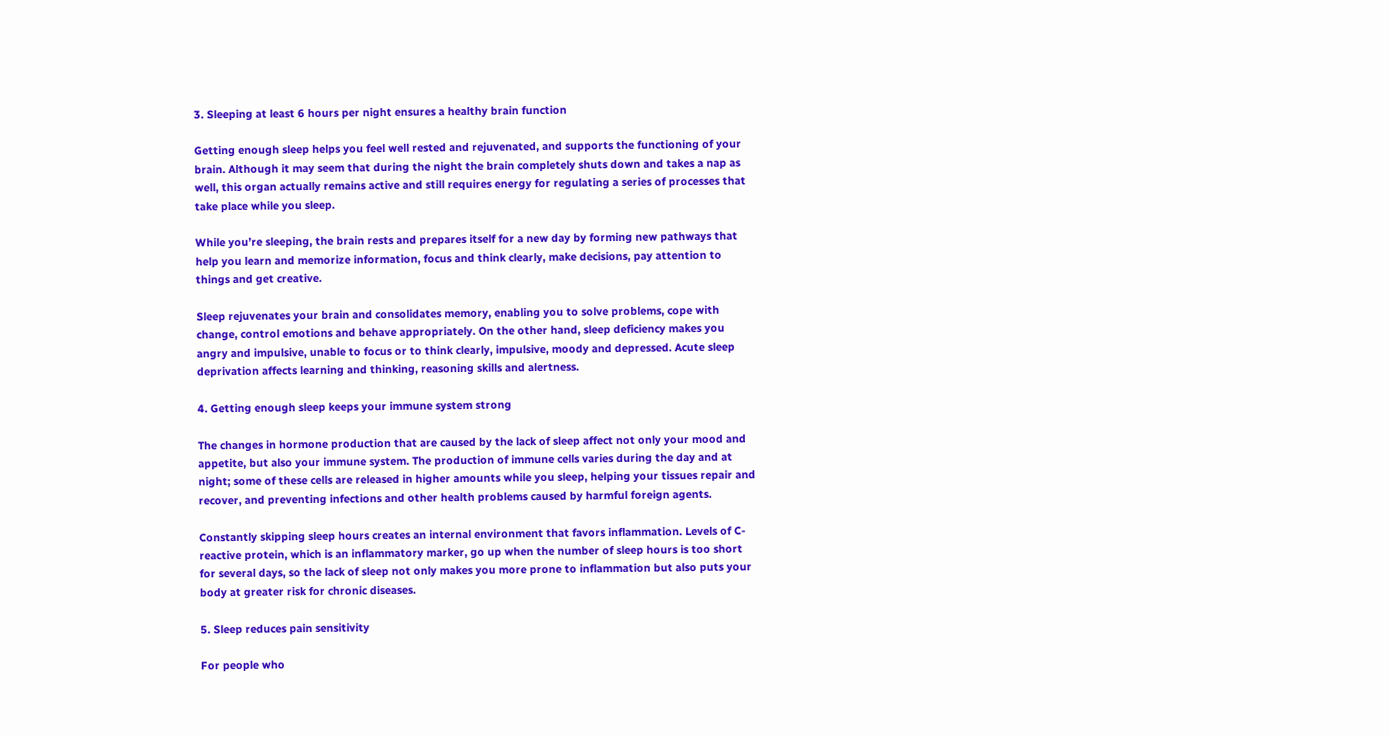3. Sleeping at least 6 hours per night ensures a healthy brain function

Getting enough sleep helps you feel well rested and rejuvenated, and supports the functioning of your brain. Although it may seem that during the night the brain completely shuts down and takes a nap as well, this organ actually remains active and still requires energy for regulating a series of processes that take place while you sleep.

While you’re sleeping, the brain rests and prepares itself for a new day by forming new pathways that help you learn and memorize information, focus and think clearly, make decisions, pay attention to things and get creative.

Sleep rejuvenates your brain and consolidates memory, enabling you to solve problems, cope with change, control emotions and behave appropriately. On the other hand, sleep deficiency makes you angry and impulsive, unable to focus or to think clearly, impulsive, moody and depressed. Acute sleep deprivation affects learning and thinking, reasoning skills and alertness.

4. Getting enough sleep keeps your immune system strong

The changes in hormone production that are caused by the lack of sleep affect not only your mood and appetite, but also your immune system. The production of immune cells varies during the day and at night; some of these cells are released in higher amounts while you sleep, helping your tissues repair and recover, and preventing infections and other health problems caused by harmful foreign agents.

Constantly skipping sleep hours creates an internal environment that favors inflammation. Levels of C-reactive protein, which is an inflammatory marker, go up when the number of sleep hours is too short for several days, so the lack of sleep not only makes you more prone to inflammation but also puts your body at greater risk for chronic diseases.

5. Sleep reduces pain sensitivity

For people who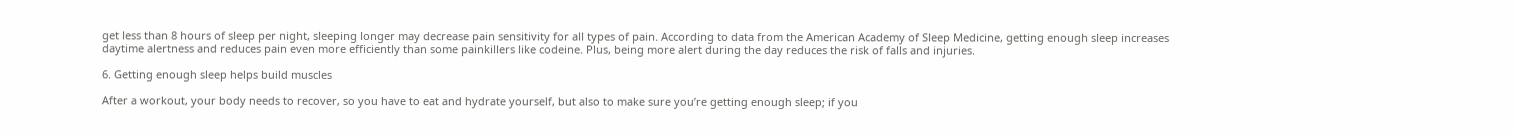get less than 8 hours of sleep per night, sleeping longer may decrease pain sensitivity for all types of pain. According to data from the American Academy of Sleep Medicine, getting enough sleep increases daytime alertness and reduces pain even more efficiently than some painkillers like codeine. Plus, being more alert during the day reduces the risk of falls and injuries.

6. Getting enough sleep helps build muscles

After a workout, your body needs to recover, so you have to eat and hydrate yourself, but also to make sure you’re getting enough sleep; if you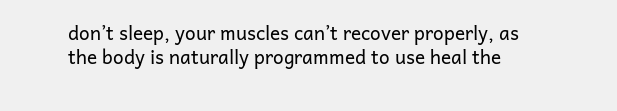don’t sleep, your muscles can’t recover properly, as the body is naturally programmed to use heal the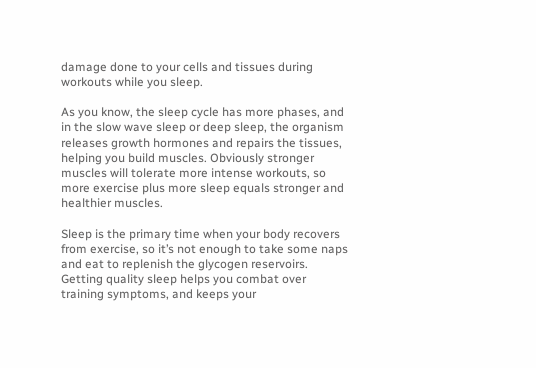damage done to your cells and tissues during workouts while you sleep.

As you know, the sleep cycle has more phases, and in the slow wave sleep or deep sleep, the organism releases growth hormones and repairs the tissues, helping you build muscles. Obviously stronger muscles will tolerate more intense workouts, so more exercise plus more sleep equals stronger and healthier muscles.

Sleep is the primary time when your body recovers from exercise, so it’s not enough to take some naps and eat to replenish the glycogen reservoirs. Getting quality sleep helps you combat over training symptoms, and keeps your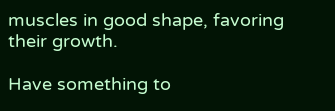muscles in good shape, favoring their growth.

Have something to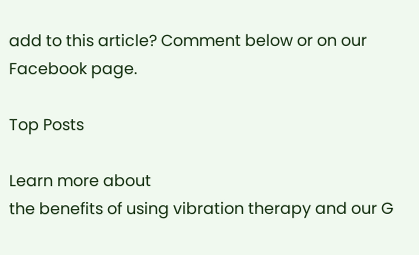add to this article? Comment below or on our Facebook page.

Top Posts

Learn more about
the benefits of using vibration therapy and our G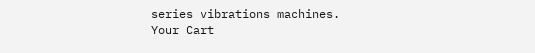series vibrations machines.
Your Cart